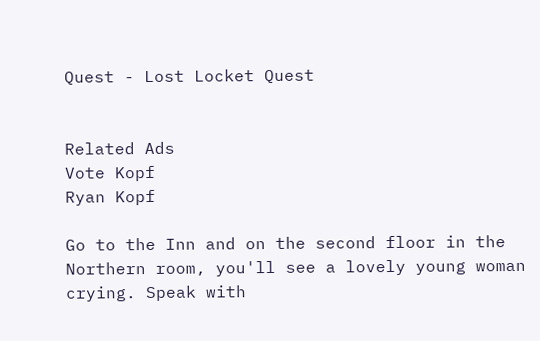Quest - Lost Locket Quest


Related Ads
Vote Kopf
Ryan Kopf

Go to the Inn and on the second floor in the Northern room, you'll see a lovely young woman crying. Speak with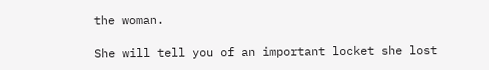the woman.

She will tell you of an important locket she lost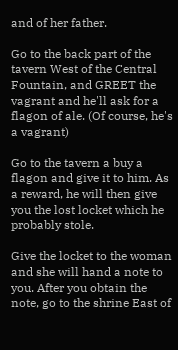and of her father.

Go to the back part of the tavern West of the Central Fountain, and GREET the vagrant and he'll ask for a flagon of ale. (Of course, he's a vagrant)

Go to the tavern a buy a flagon and give it to him. As a reward, he will then give you the lost locket which he probably stole.

Give the locket to the woman and she will hand a note to you. After you obtain the note, go to the shrine East of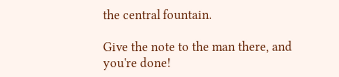the central fountain.

Give the note to the man there, and you're done!